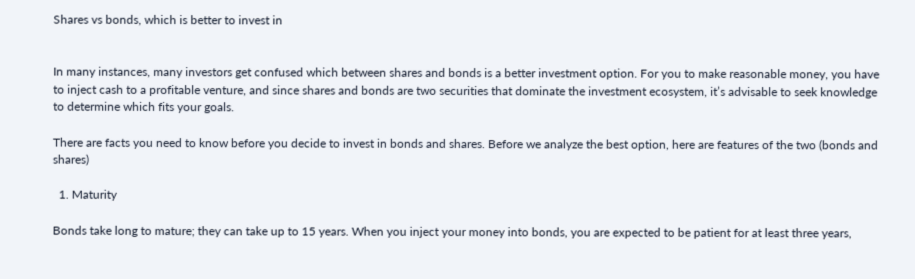Shares vs bonds, which is better to invest in


In many instances, many investors get confused which between shares and bonds is a better investment option. For you to make reasonable money, you have to inject cash to a profitable venture, and since shares and bonds are two securities that dominate the investment ecosystem, it’s advisable to seek knowledge to determine which fits your goals.

There are facts you need to know before you decide to invest in bonds and shares. Before we analyze the best option, here are features of the two (bonds and shares)

  1. Maturity

Bonds take long to mature; they can take up to 15 years. When you inject your money into bonds, you are expected to be patient for at least three years,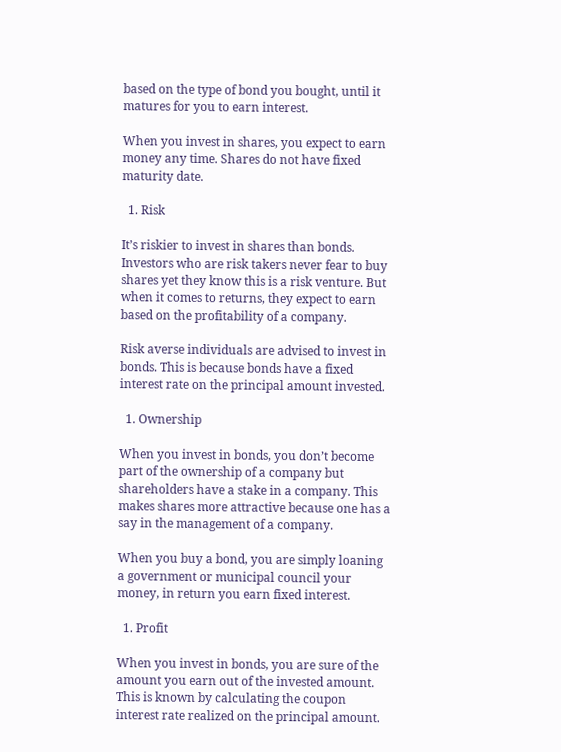based on the type of bond you bought, until it matures for you to earn interest.

When you invest in shares, you expect to earn money any time. Shares do not have fixed maturity date.

  1. Risk

It’s riskier to invest in shares than bonds. Investors who are risk takers never fear to buy shares yet they know this is a risk venture. But when it comes to returns, they expect to earn based on the profitability of a company.

Risk averse individuals are advised to invest in bonds. This is because bonds have a fixed interest rate on the principal amount invested.

  1. Ownership

When you invest in bonds, you don’t become part of the ownership of a company but shareholders have a stake in a company. This makes shares more attractive because one has a say in the management of a company.

When you buy a bond, you are simply loaning a government or municipal council your money, in return you earn fixed interest.

  1. Profit

When you invest in bonds, you are sure of the amount you earn out of the invested amount. This is known by calculating the coupon interest rate realized on the principal amount.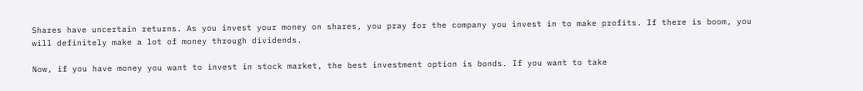Shares have uncertain returns. As you invest your money on shares, you pray for the company you invest in to make profits. If there is boom, you will definitely make a lot of money through dividends.

Now, if you have money you want to invest in stock market, the best investment option is bonds. If you want to take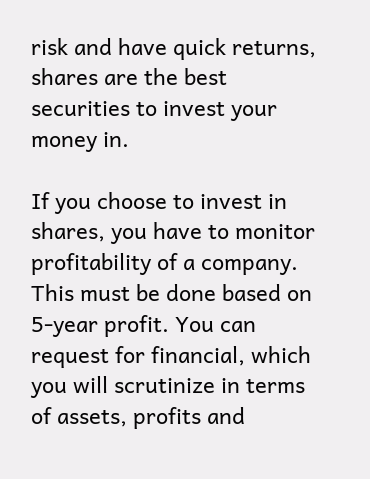risk and have quick returns, shares are the best securities to invest your money in.

If you choose to invest in shares, you have to monitor profitability of a company. This must be done based on 5-year profit. You can request for financial, which you will scrutinize in terms of assets, profits and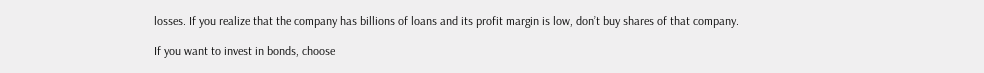losses. If you realize that the company has billions of loans and its profit margin is low, don’t buy shares of that company.

If you want to invest in bonds, choose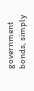government bonds, simply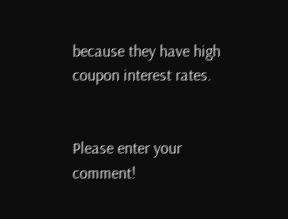because they have high coupon interest rates.


Please enter your comment!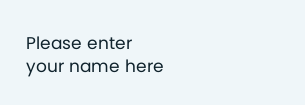Please enter your name here